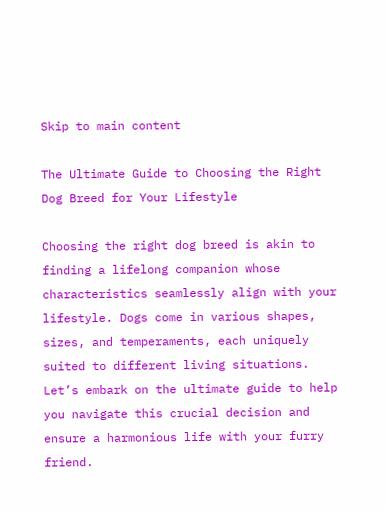Skip to main content

The Ultimate Guide to Choosing the Right Dog Breed for Your Lifestyle

Choosing the right dog breed is akin to finding a lifelong companion whose characteristics seamlessly align with your lifestyle. Dogs come in various shapes, sizes, and temperaments, each uniquely suited to different living situations. Let’s embark on the ultimate guide to help you navigate this crucial decision and ensure a harmonious life with your furry friend.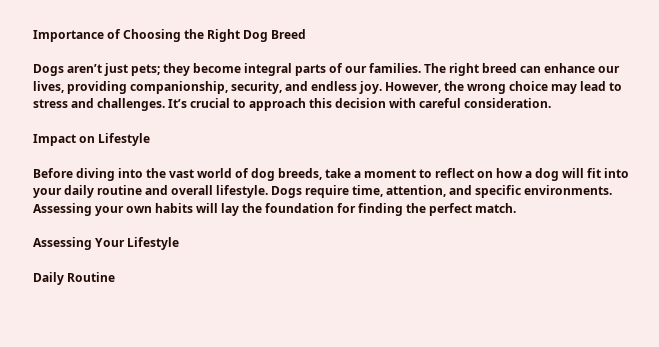Importance of Choosing the Right Dog Breed

Dogs aren’t just pets; they become integral parts of our families. The right breed can enhance our lives, providing companionship, security, and endless joy. However, the wrong choice may lead to stress and challenges. It’s crucial to approach this decision with careful consideration.

Impact on Lifestyle

Before diving into the vast world of dog breeds, take a moment to reflect on how a dog will fit into your daily routine and overall lifestyle. Dogs require time, attention, and specific environments. Assessing your own habits will lay the foundation for finding the perfect match.

Assessing Your Lifestyle

Daily Routine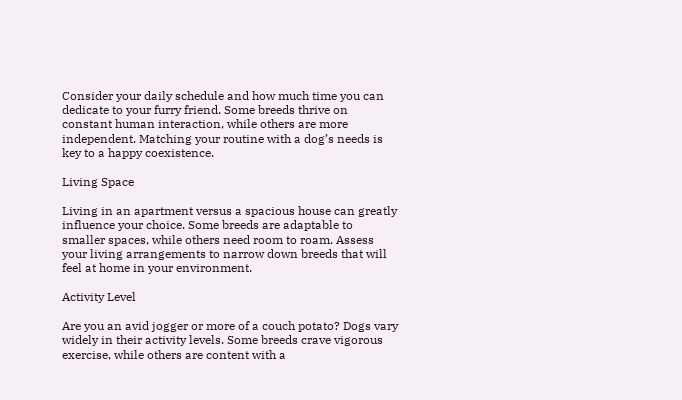Consider your daily schedule and how much time you can dedicate to your furry friend. Some breeds thrive on constant human interaction, while others are more independent. Matching your routine with a dog’s needs is key to a happy coexistence.

Living Space

Living in an apartment versus a spacious house can greatly influence your choice. Some breeds are adaptable to smaller spaces, while others need room to roam. Assess your living arrangements to narrow down breeds that will feel at home in your environment.

Activity Level

Are you an avid jogger or more of a couch potato? Dogs vary widely in their activity levels. Some breeds crave vigorous exercise, while others are content with a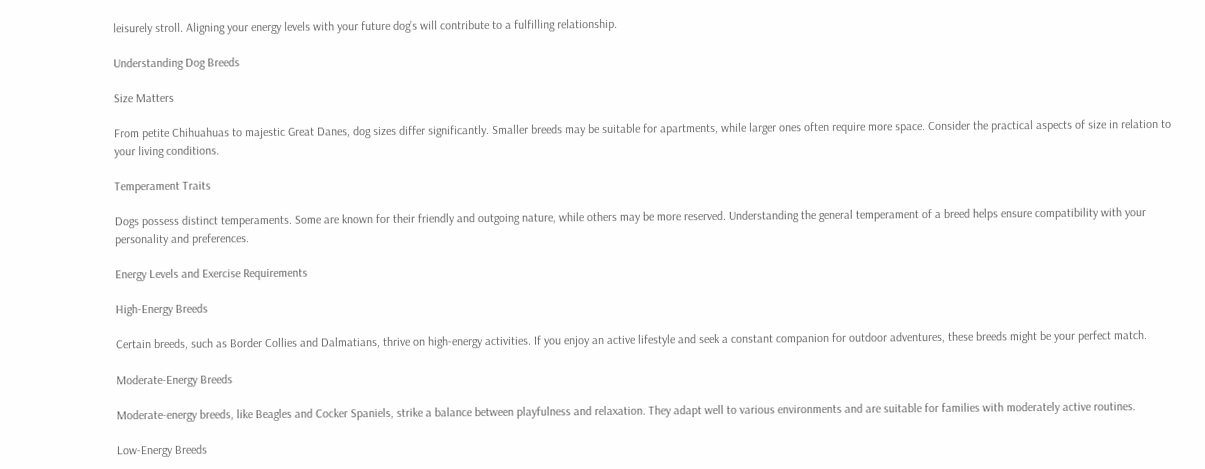leisurely stroll. Aligning your energy levels with your future dog’s will contribute to a fulfilling relationship.

Understanding Dog Breeds

Size Matters

From petite Chihuahuas to majestic Great Danes, dog sizes differ significantly. Smaller breeds may be suitable for apartments, while larger ones often require more space. Consider the practical aspects of size in relation to your living conditions.

Temperament Traits

Dogs possess distinct temperaments. Some are known for their friendly and outgoing nature, while others may be more reserved. Understanding the general temperament of a breed helps ensure compatibility with your personality and preferences.

Energy Levels and Exercise Requirements

High-Energy Breeds

Certain breeds, such as Border Collies and Dalmatians, thrive on high-energy activities. If you enjoy an active lifestyle and seek a constant companion for outdoor adventures, these breeds might be your perfect match.

Moderate-Energy Breeds

Moderate-energy breeds, like Beagles and Cocker Spaniels, strike a balance between playfulness and relaxation. They adapt well to various environments and are suitable for families with moderately active routines.

Low-Energy Breeds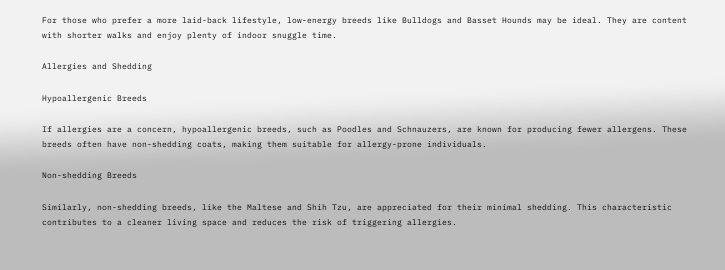For those who prefer a more laid-back lifestyle, low-energy breeds like Bulldogs and Basset Hounds may be ideal. They are content with shorter walks and enjoy plenty of indoor snuggle time.

Allergies and Shedding

Hypoallergenic Breeds

If allergies are a concern, hypoallergenic breeds, such as Poodles and Schnauzers, are known for producing fewer allergens. These breeds often have non-shedding coats, making them suitable for allergy-prone individuals.

Non-shedding Breeds

Similarly, non-shedding breeds, like the Maltese and Shih Tzu, are appreciated for their minimal shedding. This characteristic contributes to a cleaner living space and reduces the risk of triggering allergies.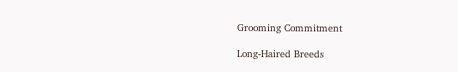Grooming Commitment

Long-Haired Breeds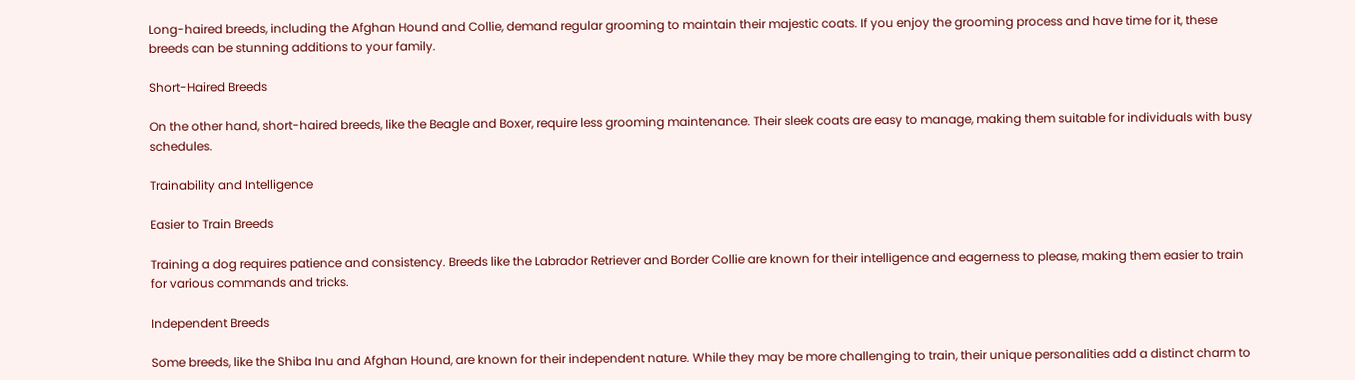Long-haired breeds, including the Afghan Hound and Collie, demand regular grooming to maintain their majestic coats. If you enjoy the grooming process and have time for it, these breeds can be stunning additions to your family.

Short-Haired Breeds

On the other hand, short-haired breeds, like the Beagle and Boxer, require less grooming maintenance. Their sleek coats are easy to manage, making them suitable for individuals with busy schedules.

Trainability and Intelligence

Easier to Train Breeds

Training a dog requires patience and consistency. Breeds like the Labrador Retriever and Border Collie are known for their intelligence and eagerness to please, making them easier to train for various commands and tricks.

Independent Breeds

Some breeds, like the Shiba Inu and Afghan Hound, are known for their independent nature. While they may be more challenging to train, their unique personalities add a distinct charm to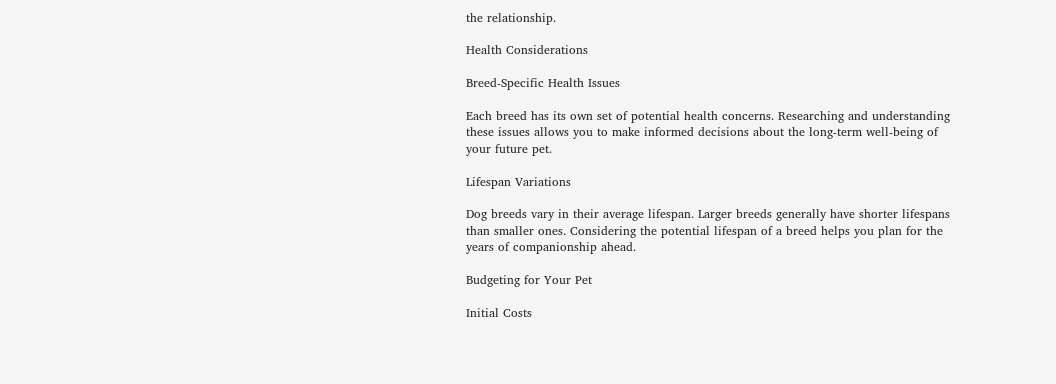the relationship.

Health Considerations

Breed-Specific Health Issues

Each breed has its own set of potential health concerns. Researching and understanding these issues allows you to make informed decisions about the long-term well-being of your future pet.

Lifespan Variations

Dog breeds vary in their average lifespan. Larger breeds generally have shorter lifespans than smaller ones. Considering the potential lifespan of a breed helps you plan for the years of companionship ahead.

Budgeting for Your Pet

Initial Costs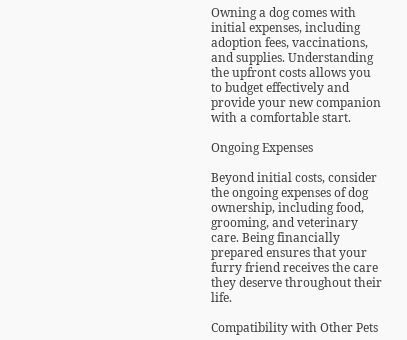Owning a dog comes with initial expenses, including adoption fees, vaccinations, and supplies. Understanding the upfront costs allows you to budget effectively and provide your new companion with a comfortable start.

Ongoing Expenses

Beyond initial costs, consider the ongoing expenses of dog ownership, including food, grooming, and veterinary care. Being financially prepared ensures that your furry friend receives the care they deserve throughout their life.

Compatibility with Other Pets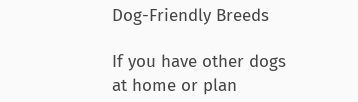Dog-Friendly Breeds

If you have other dogs at home or plan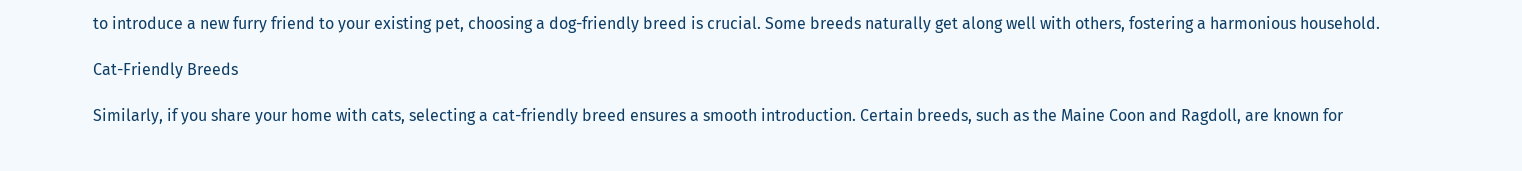to introduce a new furry friend to your existing pet, choosing a dog-friendly breed is crucial. Some breeds naturally get along well with others, fostering a harmonious household.

Cat-Friendly Breeds

Similarly, if you share your home with cats, selecting a cat-friendly breed ensures a smooth introduction. Certain breeds, such as the Maine Coon and Ragdoll, are known for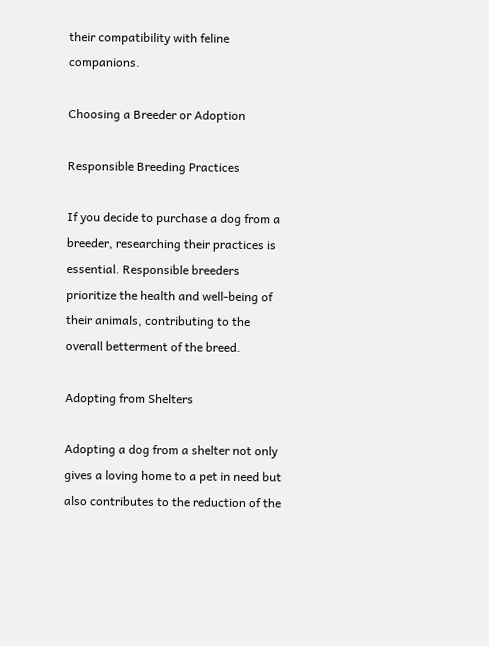their compatibility with feline companions.

Choosing a Breeder or Adoption

Responsible Breeding Practices

If you decide to purchase a dog from a breeder, researching their practices is essential. Responsible breeders prioritize the health and well-being of their animals, contributing to the overall betterment of the breed.

Adopting from Shelters

Adopting a dog from a shelter not only gives a loving home to a pet in need but also contributes to the reduction of the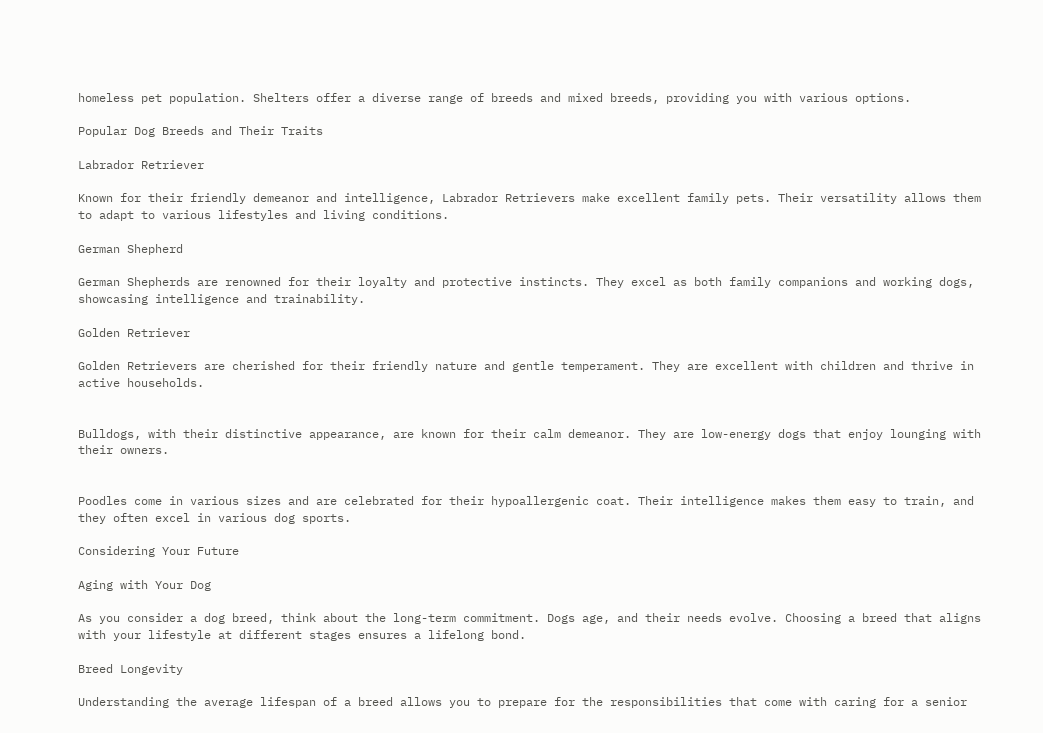homeless pet population. Shelters offer a diverse range of breeds and mixed breeds, providing you with various options.

Popular Dog Breeds and Their Traits

Labrador Retriever

Known for their friendly demeanor and intelligence, Labrador Retrievers make excellent family pets. Their versatility allows them to adapt to various lifestyles and living conditions.

German Shepherd

German Shepherds are renowned for their loyalty and protective instincts. They excel as both family companions and working dogs, showcasing intelligence and trainability.

Golden Retriever

Golden Retrievers are cherished for their friendly nature and gentle temperament. They are excellent with children and thrive in active households.


Bulldogs, with their distinctive appearance, are known for their calm demeanor. They are low-energy dogs that enjoy lounging with their owners.


Poodles come in various sizes and are celebrated for their hypoallergenic coat. Their intelligence makes them easy to train, and they often excel in various dog sports.

Considering Your Future

Aging with Your Dog

As you consider a dog breed, think about the long-term commitment. Dogs age, and their needs evolve. Choosing a breed that aligns with your lifestyle at different stages ensures a lifelong bond.

Breed Longevity

Understanding the average lifespan of a breed allows you to prepare for the responsibilities that come with caring for a senior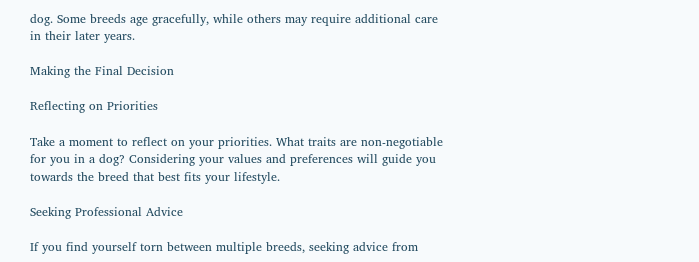dog. Some breeds age gracefully, while others may require additional care in their later years.

Making the Final Decision

Reflecting on Priorities

Take a moment to reflect on your priorities. What traits are non-negotiable for you in a dog? Considering your values and preferences will guide you towards the breed that best fits your lifestyle.

Seeking Professional Advice

If you find yourself torn between multiple breeds, seeking advice from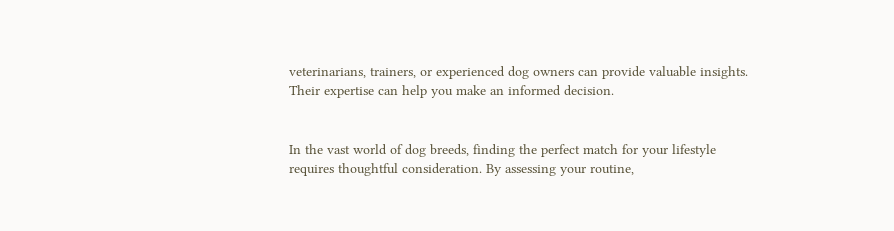veterinarians, trainers, or experienced dog owners can provide valuable insights. Their expertise can help you make an informed decision.


In the vast world of dog breeds, finding the perfect match for your lifestyle requires thoughtful consideration. By assessing your routine,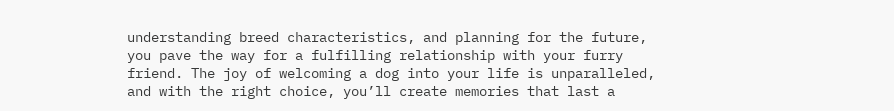understanding breed characteristics, and planning for the future, you pave the way for a fulfilling relationship with your furry friend. The joy of welcoming a dog into your life is unparalleled, and with the right choice, you’ll create memories that last a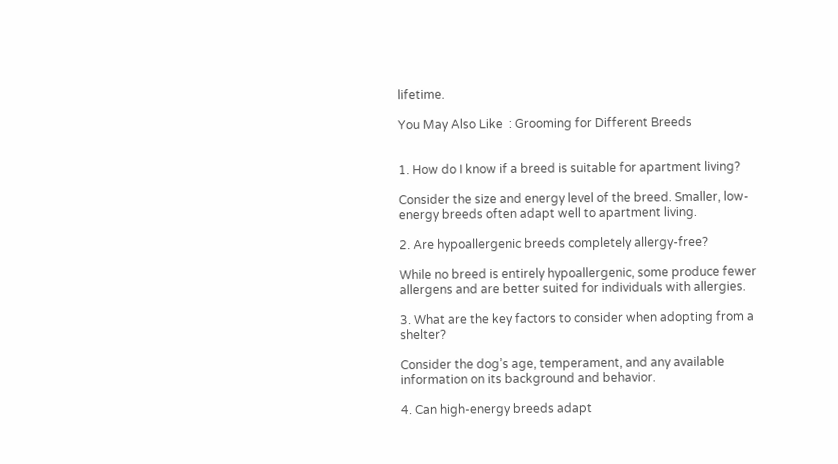lifetime.

You May Also Like  : Grooming for Different Breeds


1. How do I know if a breed is suitable for apartment living?

Consider the size and energy level of the breed. Smaller, low-energy breeds often adapt well to apartment living.

2. Are hypoallergenic breeds completely allergy-free?

While no breed is entirely hypoallergenic, some produce fewer allergens and are better suited for individuals with allergies.

3. What are the key factors to consider when adopting from a shelter?

Consider the dog’s age, temperament, and any available information on its background and behavior.

4. Can high-energy breeds adapt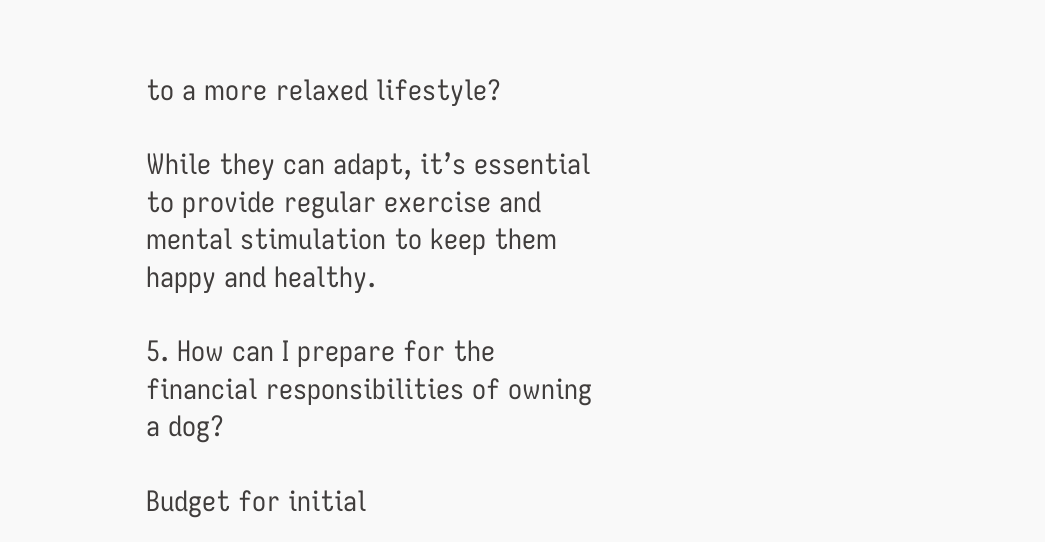to a more relaxed lifestyle?

While they can adapt, it’s essential to provide regular exercise and mental stimulation to keep them happy and healthy.

5. How can I prepare for the financial responsibilities of owning a dog?

Budget for initial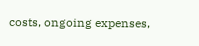costs, ongoing expenses,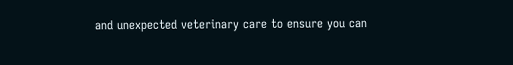and unexpected veterinary care to ensure you can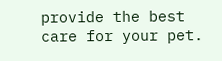provide the best care for your pet.